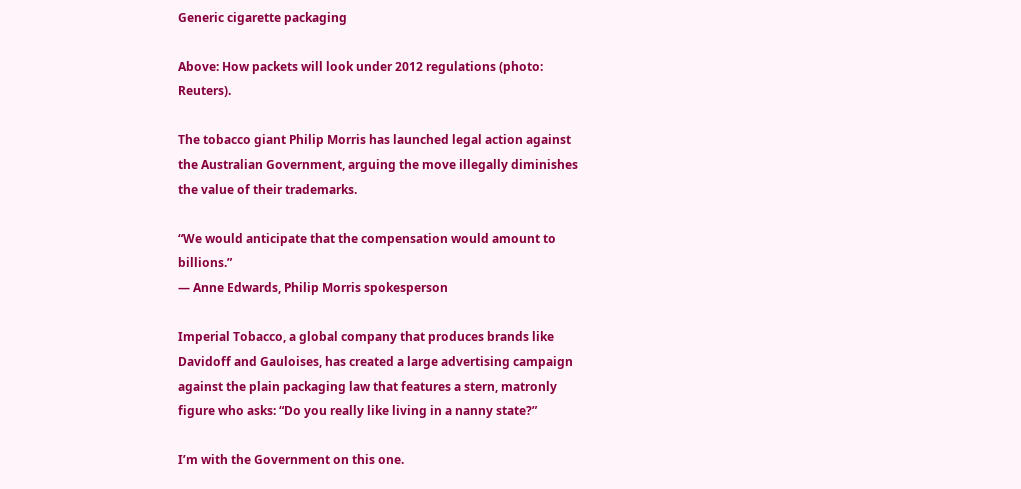Generic cigarette packaging

Above: How packets will look under 2012 regulations (photo: Reuters).

The tobacco giant Philip Morris has launched legal action against the Australian Government, arguing the move illegally diminishes the value of their trademarks.

“We would anticipate that the compensation would amount to billions.”
— Anne Edwards, Philip Morris spokesperson

Imperial Tobacco, a global company that produces brands like Davidoff and Gauloises, has created a large advertising campaign against the plain packaging law that features a stern, matronly figure who asks: “Do you really like living in a nanny state?”

I’m with the Government on this one.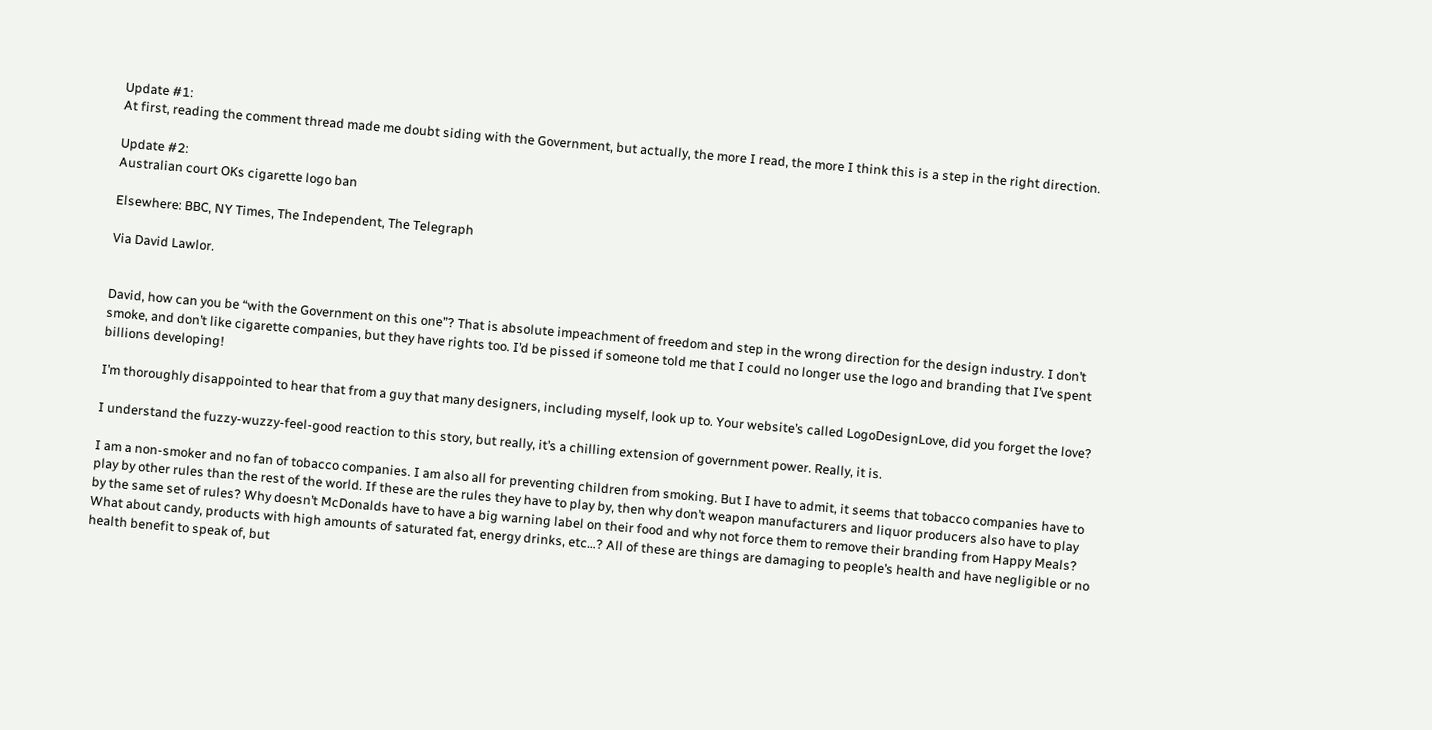Update #1:
At first, reading the comment thread made me doubt siding with the Government, but actually, the more I read, the more I think this is a step in the right direction.

Update #2:
Australian court OKs cigarette logo ban

Elsewhere: BBC, NY Times, The Independent, The Telegraph

Via David Lawlor.


David, how can you be “with the Government on this one”? That is absolute impeachment of freedom and step in the wrong direction for the design industry. I don’t smoke, and don’t like cigarette companies, but they have rights too. I’d be pissed if someone told me that I could no longer use the logo and branding that I’ve spent billions developing!

I’m thoroughly disappointed to hear that from a guy that many designers, including myself, look up to. Your website’s called LogoDesignLove, did you forget the love?

I understand the fuzzy-wuzzy-feel-good reaction to this story, but really, it’s a chilling extension of government power. Really, it is.

I am a non-smoker and no fan of tobacco companies. I am also all for preventing children from smoking. But I have to admit, it seems that tobacco companies have to play by other rules than the rest of the world. If these are the rules they have to play by, then why don’t weapon manufacturers and liquor producers also have to play by the same set of rules? Why doesn’t McDonalds have to have a big warning label on their food and why not force them to remove their branding from Happy Meals? What about candy, products with high amounts of saturated fat, energy drinks, etc…? All of these are things are damaging to people’s health and have negligible or no health benefit to speak of, but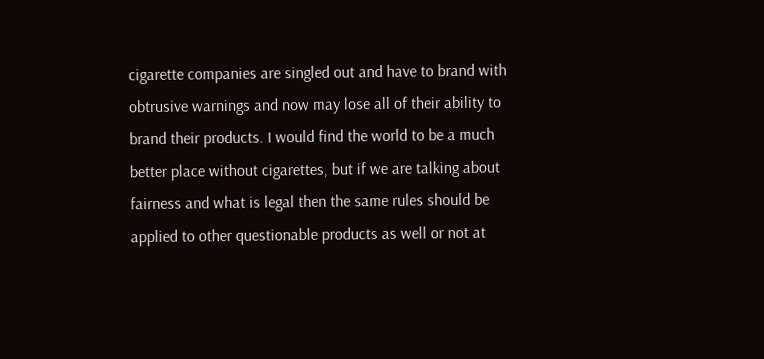cigarette companies are singled out and have to brand with obtrusive warnings and now may lose all of their ability to brand their products. I would find the world to be a much better place without cigarettes, but if we are talking about fairness and what is legal then the same rules should be applied to other questionable products as well or not at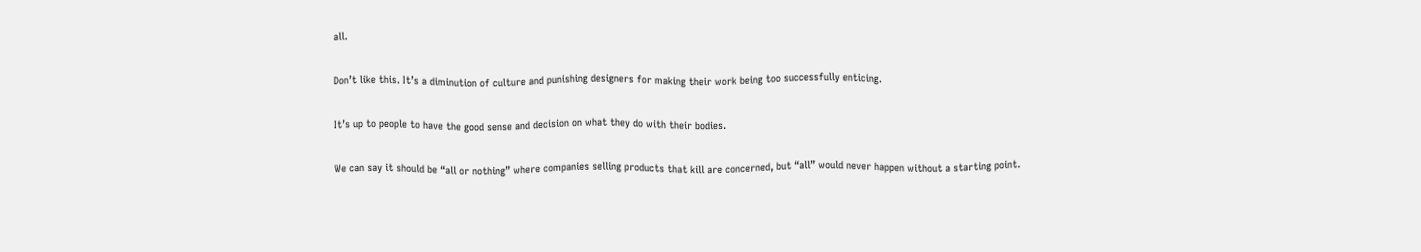all.

Don’t like this. It’s a diminution of culture and punishing designers for making their work being too successfully enticing.

It’s up to people to have the good sense and decision on what they do with their bodies.

We can say it should be “all or nothing” where companies selling products that kill are concerned, but “all” would never happen without a starting point.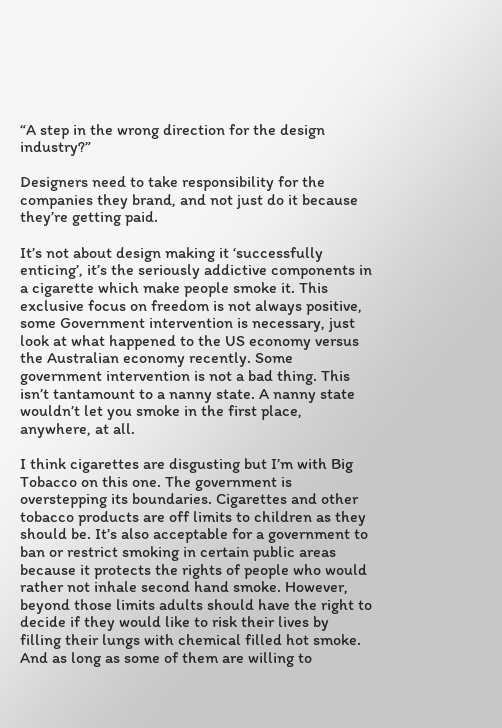“A step in the wrong direction for the design industry?”

Designers need to take responsibility for the companies they brand, and not just do it because they’re getting paid.

It’s not about design making it ‘successfully enticing’, it’s the seriously addictive components in a cigarette which make people smoke it. This exclusive focus on freedom is not always positive, some Government intervention is necessary, just look at what happened to the US economy versus the Australian economy recently. Some government intervention is not a bad thing. This isn’t tantamount to a nanny state. A nanny state wouldn’t let you smoke in the first place, anywhere, at all.

I think cigarettes are disgusting but I’m with Big Tobacco on this one. The government is overstepping its boundaries. Cigarettes and other tobacco products are off limits to children as they should be. It’s also acceptable for a government to ban or restrict smoking in certain public areas because it protects the rights of people who would rather not inhale second hand smoke. However, beyond those limits adults should have the right to decide if they would like to risk their lives by filling their lungs with chemical filled hot smoke. And as long as some of them are willing to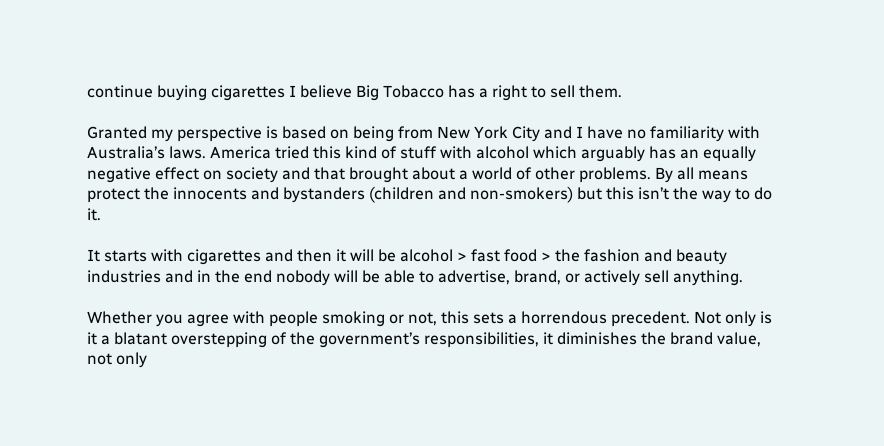continue buying cigarettes I believe Big Tobacco has a right to sell them.

Granted my perspective is based on being from New York City and I have no familiarity with Australia’s laws. America tried this kind of stuff with alcohol which arguably has an equally negative effect on society and that brought about a world of other problems. By all means protect the innocents and bystanders (children and non-smokers) but this isn’t the way to do it.

It starts with cigarettes and then it will be alcohol > fast food > the fashion and beauty industries and in the end nobody will be able to advertise, brand, or actively sell anything.

Whether you agree with people smoking or not, this sets a horrendous precedent. Not only is it a blatant overstepping of the government’s responsibilities, it diminishes the brand value, not only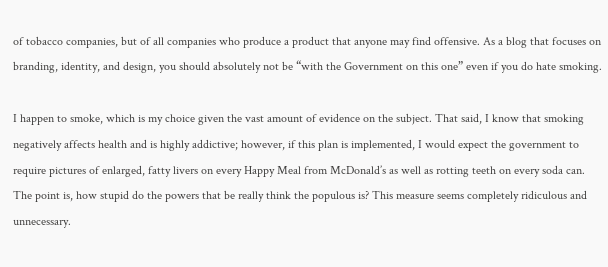of tobacco companies, but of all companies who produce a product that anyone may find offensive. As a blog that focuses on branding, identity, and design, you should absolutely not be “with the Government on this one” even if you do hate smoking.

I happen to smoke, which is my choice given the vast amount of evidence on the subject. That said, I know that smoking negatively affects health and is highly addictive; however, if this plan is implemented, I would expect the government to require pictures of enlarged, fatty livers on every Happy Meal from McDonald’s as well as rotting teeth on every soda can. The point is, how stupid do the powers that be really think the populous is? This measure seems completely ridiculous and unnecessary.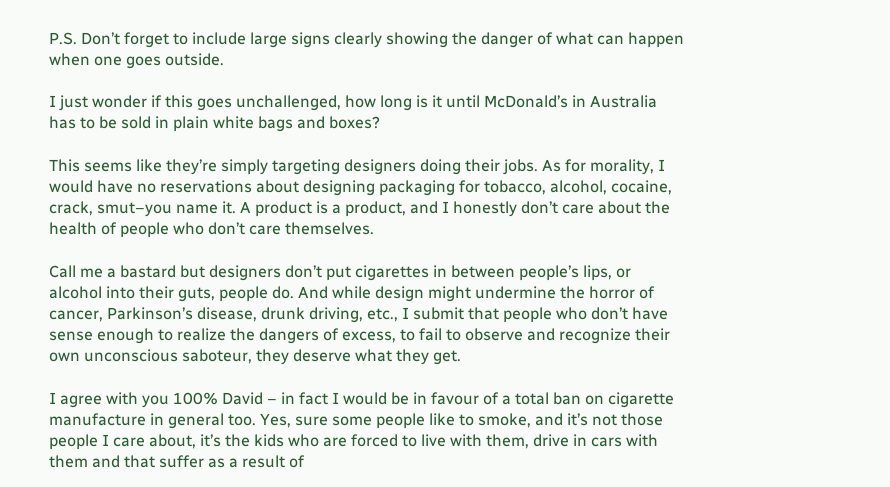P.S. Don’t forget to include large signs clearly showing the danger of what can happen when one goes outside.

I just wonder if this goes unchallenged, how long is it until McDonald’s in Australia has to be sold in plain white bags and boxes?

This seems like they’re simply targeting designers doing their jobs. As for morality, I would have no reservations about designing packaging for tobacco, alcohol, cocaine, crack, smut–you name it. A product is a product, and I honestly don’t care about the health of people who don’t care themselves.

Call me a bastard but designers don’t put cigarettes in between people’s lips, or alcohol into their guts, people do. And while design might undermine the horror of cancer, Parkinson’s disease, drunk driving, etc., I submit that people who don’t have sense enough to realize the dangers of excess, to fail to observe and recognize their own unconscious saboteur, they deserve what they get.

I agree with you 100% David – in fact I would be in favour of a total ban on cigarette manufacture in general too. Yes, sure some people like to smoke, and it’s not those people I care about, it’s the kids who are forced to live with them, drive in cars with them and that suffer as a result of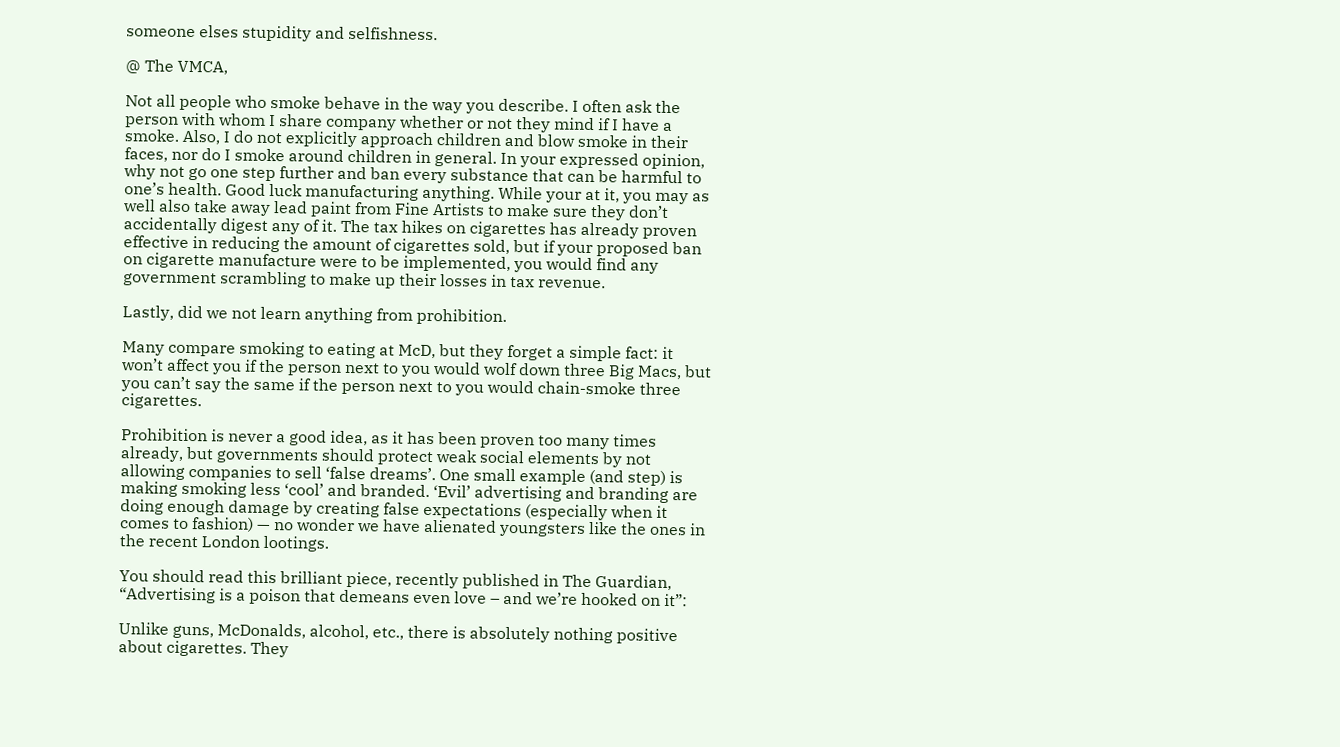someone elses stupidity and selfishness.

@ The VMCA,

Not all people who smoke behave in the way you describe. I often ask the person with whom I share company whether or not they mind if I have a smoke. Also, I do not explicitly approach children and blow smoke in their faces, nor do I smoke around children in general. In your expressed opinion, why not go one step further and ban every substance that can be harmful to one’s health. Good luck manufacturing anything. While your at it, you may as well also take away lead paint from Fine Artists to make sure they don’t accidentally digest any of it. The tax hikes on cigarettes has already proven effective in reducing the amount of cigarettes sold, but if your proposed ban on cigarette manufacture were to be implemented, you would find any government scrambling to make up their losses in tax revenue.

Lastly, did we not learn anything from prohibition.

Many compare smoking to eating at McD, but they forget a simple fact: it won’t affect you if the person next to you would wolf down three Big Macs, but you can’t say the same if the person next to you would chain-smoke three cigarettes.

Prohibition is never a good idea, as it has been proven too many times already, but governments should protect weak social elements by not allowing companies to sell ‘false dreams’. One small example (and step) is making smoking less ‘cool’ and branded. ‘Evil’ advertising and branding are doing enough damage by creating false expectations (especially when it comes to fashion) — no wonder we have alienated youngsters like the ones in the recent London lootings.

You should read this brilliant piece, recently published in The Guardian, “Advertising is a poison that demeans even love – and we’re hooked on it”:

Unlike guns, McDonalds, alcohol, etc., there is absolutely nothing positive about cigarettes. They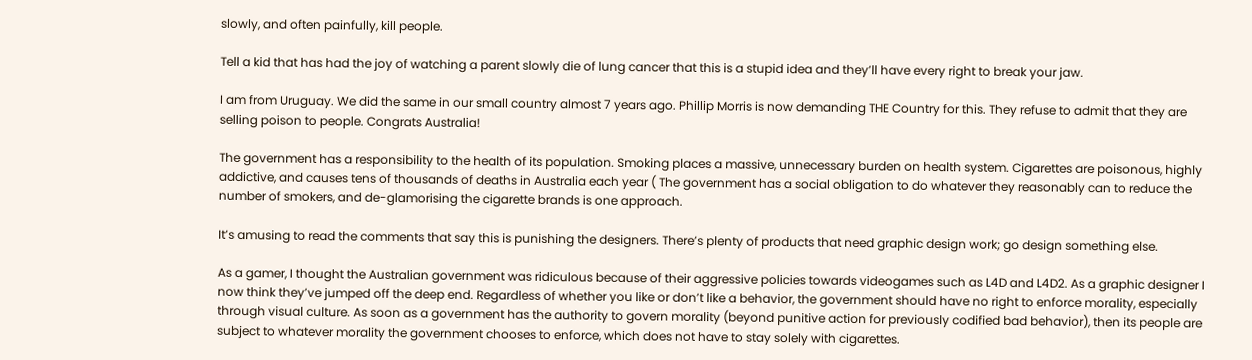slowly, and often painfully, kill people.

Tell a kid that has had the joy of watching a parent slowly die of lung cancer that this is a stupid idea and they’ll have every right to break your jaw.

I am from Uruguay. We did the same in our small country almost 7 years ago. Phillip Morris is now demanding THE Country for this. They refuse to admit that they are selling poison to people. Congrats Australia!

The government has a responsibility to the health of its population. Smoking places a massive, unnecessary burden on health system. Cigarettes are poisonous, highly addictive, and causes tens of thousands of deaths in Australia each year ( The government has a social obligation to do whatever they reasonably can to reduce the number of smokers, and de-glamorising the cigarette brands is one approach.

It’s amusing to read the comments that say this is punishing the designers. There’s plenty of products that need graphic design work; go design something else.

As a gamer, I thought the Australian government was ridiculous because of their aggressive policies towards videogames such as L4D and L4D2. As a graphic designer I now think they’ve jumped off the deep end. Regardless of whether you like or don’t like a behavior, the government should have no right to enforce morality, especially through visual culture. As soon as a government has the authority to govern morality (beyond punitive action for previously codified bad behavior), then its people are subject to whatever morality the government chooses to enforce, which does not have to stay solely with cigarettes.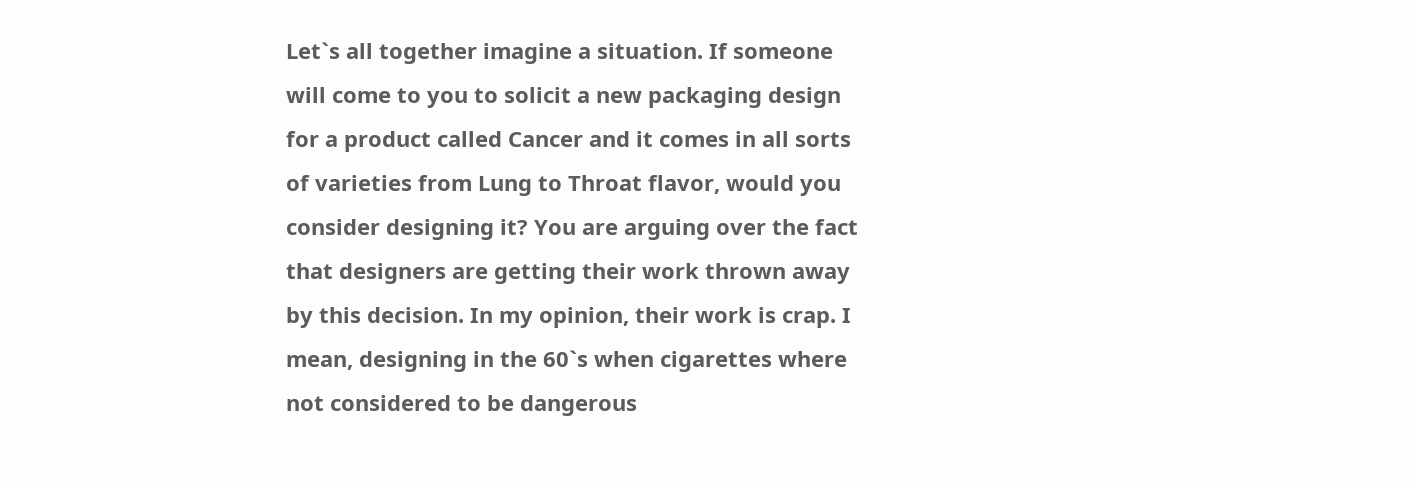Let`s all together imagine a situation. If someone will come to you to solicit a new packaging design for a product called Cancer and it comes in all sorts of varieties from Lung to Throat flavor, would you consider designing it? You are arguing over the fact that designers are getting their work thrown away by this decision. In my opinion, their work is crap. I mean, designing in the 60`s when cigarettes where not considered to be dangerous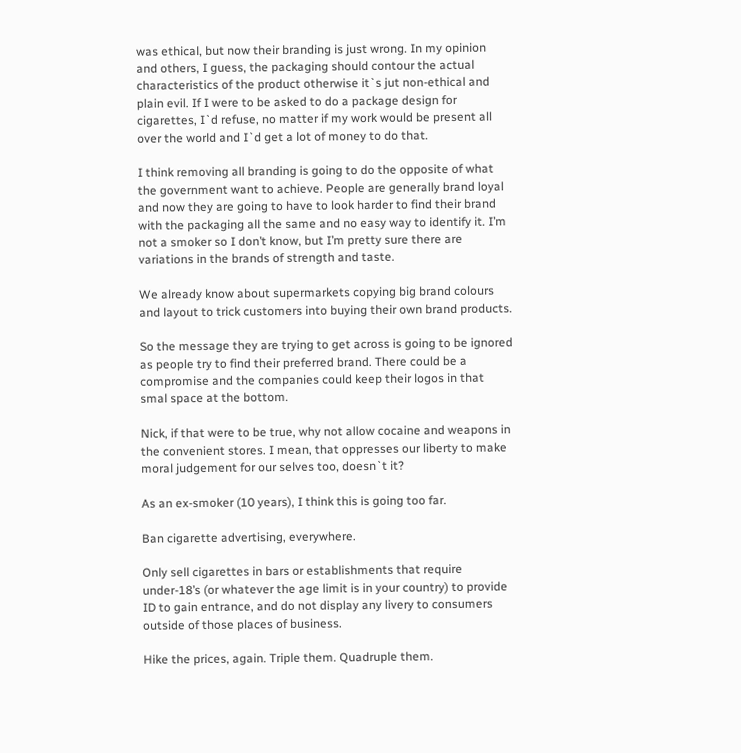was ethical, but now their branding is just wrong. In my opinion and others, I guess, the packaging should contour the actual characteristics of the product otherwise it`s jut non-ethical and plain evil. If I were to be asked to do a package design for cigarettes, I`d refuse, no matter if my work would be present all over the world and I`d get a lot of money to do that.

I think removing all branding is going to do the opposite of what the government want to achieve. People are generally brand loyal and now they are going to have to look harder to find their brand with the packaging all the same and no easy way to identify it. I’m not a smoker so I don’t know, but I’m pretty sure there are variations in the brands of strength and taste.

We already know about supermarkets copying big brand colours and layout to trick customers into buying their own brand products.

So the message they are trying to get across is going to be ignored as people try to find their preferred brand. There could be a compromise and the companies could keep their logos in that smal space at the bottom.

Nick, if that were to be true, why not allow cocaine and weapons in the convenient stores. I mean, that oppresses our liberty to make moral judgement for our selves too, doesn`t it?

As an ex-smoker (10 years), I think this is going too far.

Ban cigarette advertising, everywhere.

Only sell cigarettes in bars or establishments that require under-18’s (or whatever the age limit is in your country) to provide ID to gain entrance, and do not display any livery to consumers outside of those places of business.

Hike the prices, again. Triple them. Quadruple them.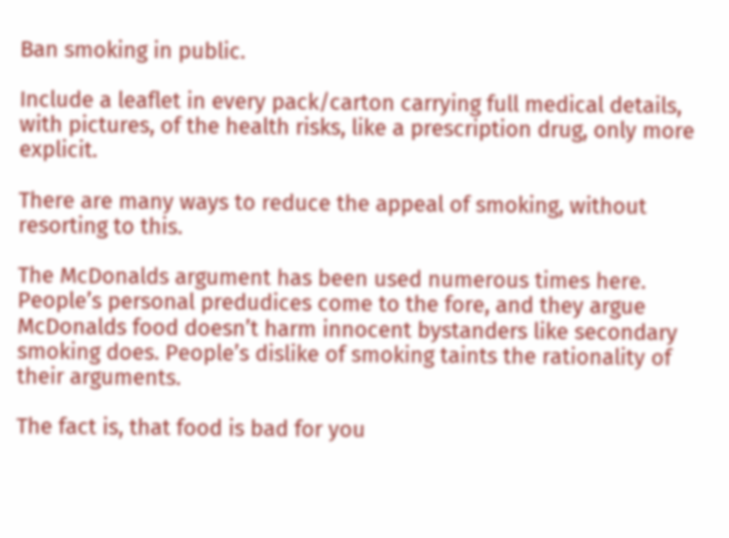Ban smoking in public.

Include a leaflet in every pack/carton carrying full medical details, with pictures, of the health risks, like a prescription drug, only more explicit.

There are many ways to reduce the appeal of smoking, without resorting to this.

The McDonalds argument has been used numerous times here. People’s personal predudices come to the fore, and they argue McDonalds food doesn’t harm innocent bystanders like secondary smoking does. People’s dislike of smoking taints the rationality of their arguments.

The fact is, that food is bad for you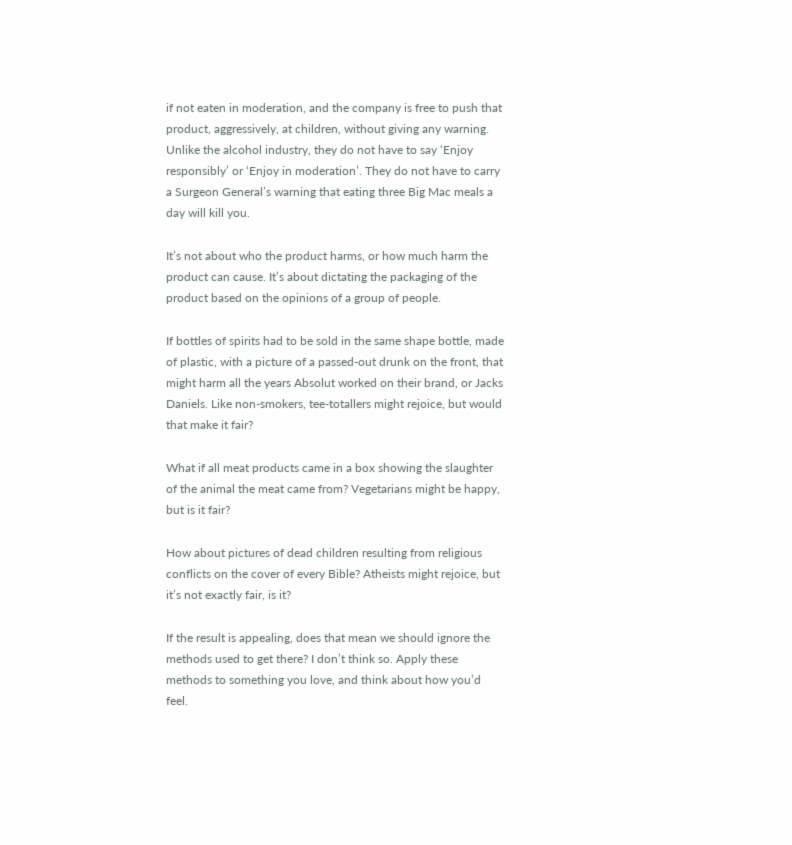if not eaten in moderation, and the company is free to push that product, aggressively, at children, without giving any warning. Unlike the alcohol industry, they do not have to say ‘Enjoy responsibly’ or ‘Enjoy in moderation’. They do not have to carry a Surgeon General’s warning that eating three Big Mac meals a day will kill you.

It’s not about who the product harms, or how much harm the product can cause. It’s about dictating the packaging of the product based on the opinions of a group of people.

If bottles of spirits had to be sold in the same shape bottle, made of plastic, with a picture of a passed-out drunk on the front, that might harm all the years Absolut worked on their brand, or Jacks Daniels. Like non-smokers, tee-totallers might rejoice, but would that make it fair?

What if all meat products came in a box showing the slaughter of the animal the meat came from? Vegetarians might be happy, but is it fair?

How about pictures of dead children resulting from religious conflicts on the cover of every Bible? Atheists might rejoice, but it’s not exactly fair, is it?

If the result is appealing, does that mean we should ignore the methods used to get there? I don’t think so. Apply these methods to something you love, and think about how you’d feel.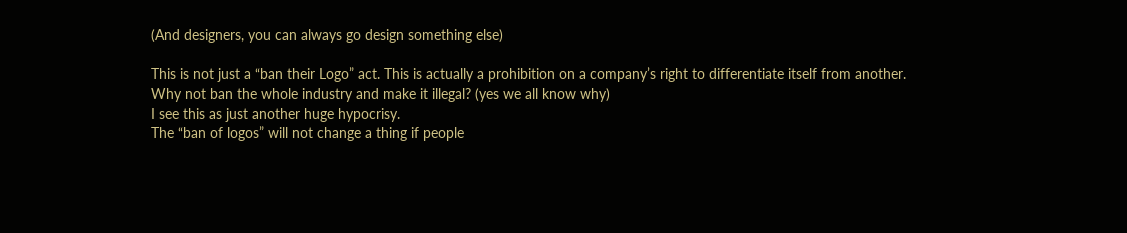(And designers, you can always go design something else)

This is not just a “ban their Logo” act. This is actually a prohibition on a company’s right to differentiate itself from another.
Why not ban the whole industry and make it illegal? (yes we all know why)
I see this as just another huge hypocrisy.
The “ban of logos” will not change a thing if people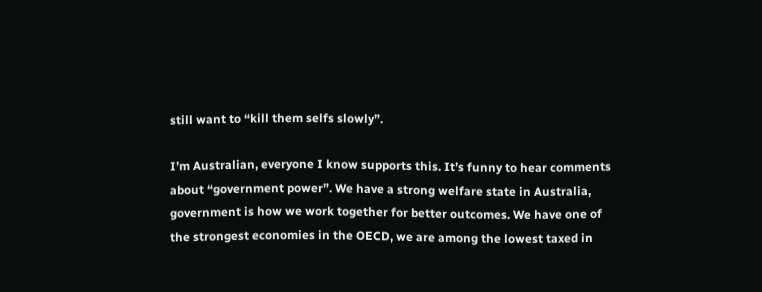still want to “kill them selfs slowly”.

I’m Australian, everyone I know supports this. It’s funny to hear comments about “government power”. We have a strong welfare state in Australia, government is how we work together for better outcomes. We have one of the strongest economies in the OECD, we are among the lowest taxed in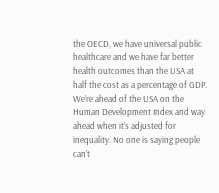the OECD, we have universal public healthcare and we have far better health outcomes than the USA at half the cost as a percentage of GDP. We’re ahead of the USA on the Human Development Index and way ahead when it’s adjusted for inequality. No one is saying people can’t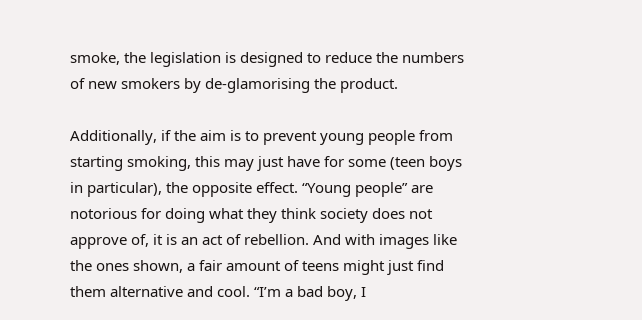smoke, the legislation is designed to reduce the numbers of new smokers by de-glamorising the product.

Additionally, if the aim is to prevent young people from starting smoking, this may just have for some (teen boys in particular), the opposite effect. “Young people” are notorious for doing what they think society does not approve of, it is an act of rebellion. And with images like the ones shown, a fair amount of teens might just find them alternative and cool. “I’m a bad boy, I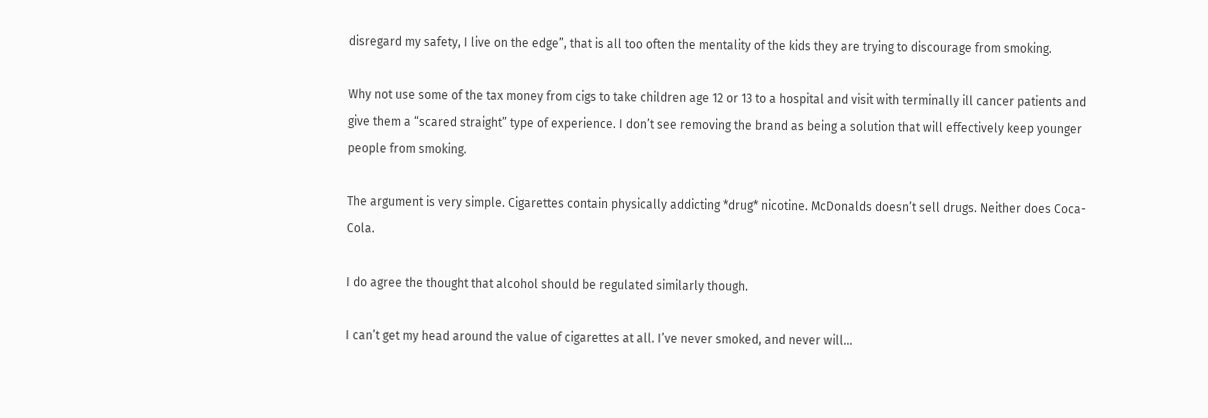disregard my safety, I live on the edge”, that is all too often the mentality of the kids they are trying to discourage from smoking.

Why not use some of the tax money from cigs to take children age 12 or 13 to a hospital and visit with terminally ill cancer patients and give them a “scared straight” type of experience. I don’t see removing the brand as being a solution that will effectively keep younger people from smoking.

The argument is very simple. Cigarettes contain physically addicting *drug* nicotine. McDonalds doesn’t sell drugs. Neither does Coca-Cola.

I do agree the thought that alcohol should be regulated similarly though.

I can’t get my head around the value of cigarettes at all. I’ve never smoked, and never will…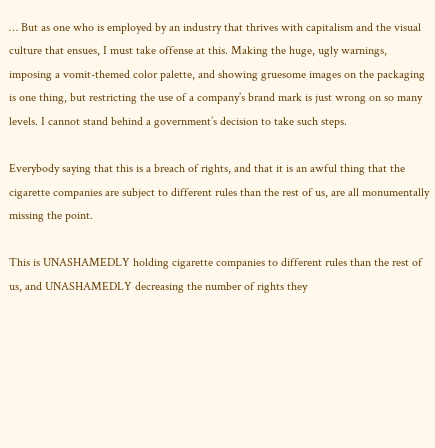… But as one who is employed by an industry that thrives with capitalism and the visual culture that ensues, I must take offense at this. Making the huge, ugly warnings, imposing a vomit-themed color palette, and showing gruesome images on the packaging is one thing, but restricting the use of a company’s brand mark is just wrong on so many levels. I cannot stand behind a government’s decision to take such steps.

Everybody saying that this is a breach of rights, and that it is an awful thing that the cigarette companies are subject to different rules than the rest of us, are all monumentally missing the point.

This is UNASHAMEDLY holding cigarette companies to different rules than the rest of us, and UNASHAMEDLY decreasing the number of rights they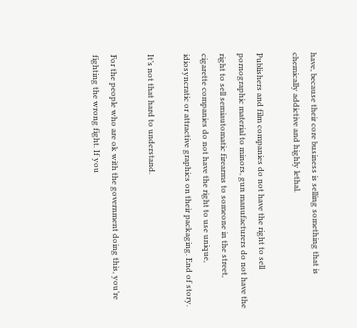have, because their core business is selling something that is chemically addictive and highly lethal.

Publishers and film companies do not have the right to sell pornographic material to minors, gun manufacturers do not have the right to sell semiautomatic firearms to someone in the street, cigarette companies do not have the right to use unique, idiosyncratic or attractive graphics on their packaging. End of story.

It’s not that hard to understand.

For the people who are ok with the government doing this, you’re fighting the wrong fight. If you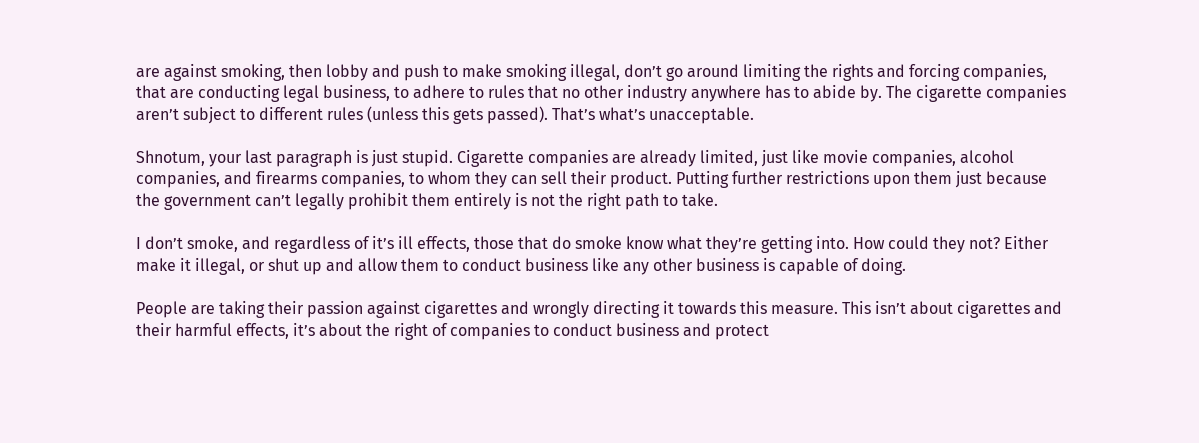are against smoking, then lobby and push to make smoking illegal, don’t go around limiting the rights and forcing companies, that are conducting legal business, to adhere to rules that no other industry anywhere has to abide by. The cigarette companies aren’t subject to different rules (unless this gets passed). That’s what’s unacceptable.

Shnotum, your last paragraph is just stupid. Cigarette companies are already limited, just like movie companies, alcohol companies, and firearms companies, to whom they can sell their product. Putting further restrictions upon them just because the government can’t legally prohibit them entirely is not the right path to take.

I don’t smoke, and regardless of it’s ill effects, those that do smoke know what they’re getting into. How could they not? Either make it illegal, or shut up and allow them to conduct business like any other business is capable of doing.

People are taking their passion against cigarettes and wrongly directing it towards this measure. This isn’t about cigarettes and their harmful effects, it’s about the right of companies to conduct business and protect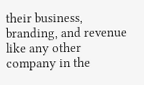their business, branding, and revenue like any other company in the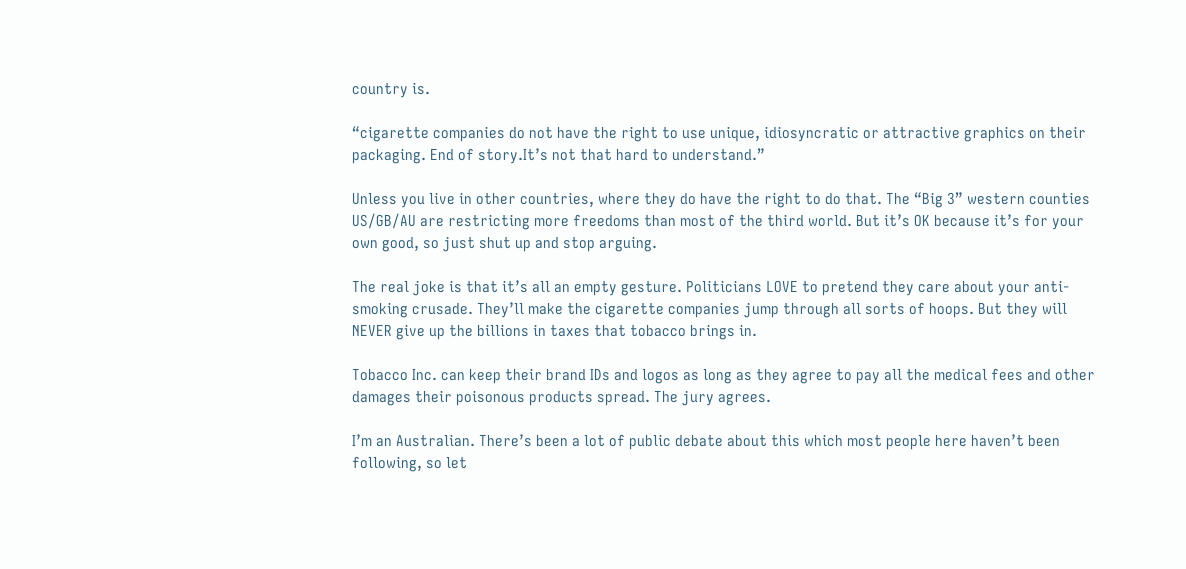country is.

“cigarette companies do not have the right to use unique, idiosyncratic or attractive graphics on their packaging. End of story.It’s not that hard to understand.”

Unless you live in other countries, where they do have the right to do that. The “Big 3” western counties US/GB/AU are restricting more freedoms than most of the third world. But it’s OK because it’s for your own good, so just shut up and stop arguing.

The real joke is that it’s all an empty gesture. Politicians LOVE to pretend they care about your anti-smoking crusade. They’ll make the cigarette companies jump through all sorts of hoops. But they will NEVER give up the billions in taxes that tobacco brings in.

Tobacco Inc. can keep their brand IDs and logos as long as they agree to pay all the medical fees and other damages their poisonous products spread. The jury agrees.

I’m an Australian. There’s been a lot of public debate about this which most people here haven’t been following, so let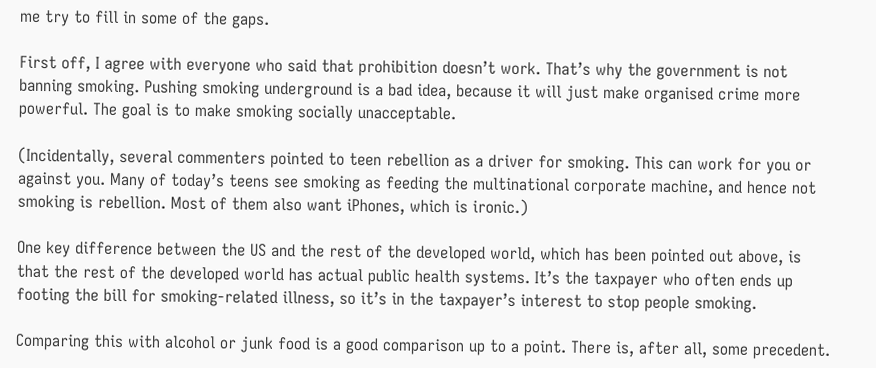me try to fill in some of the gaps.

First off, I agree with everyone who said that prohibition doesn’t work. That’s why the government is not banning smoking. Pushing smoking underground is a bad idea, because it will just make organised crime more powerful. The goal is to make smoking socially unacceptable.

(Incidentally, several commenters pointed to teen rebellion as a driver for smoking. This can work for you or against you. Many of today’s teens see smoking as feeding the multinational corporate machine, and hence not smoking is rebellion. Most of them also want iPhones, which is ironic.)

One key difference between the US and the rest of the developed world, which has been pointed out above, is that the rest of the developed world has actual public health systems. It’s the taxpayer who often ends up footing the bill for smoking-related illness, so it’s in the taxpayer’s interest to stop people smoking.

Comparing this with alcohol or junk food is a good comparison up to a point. There is, after all, some precedent.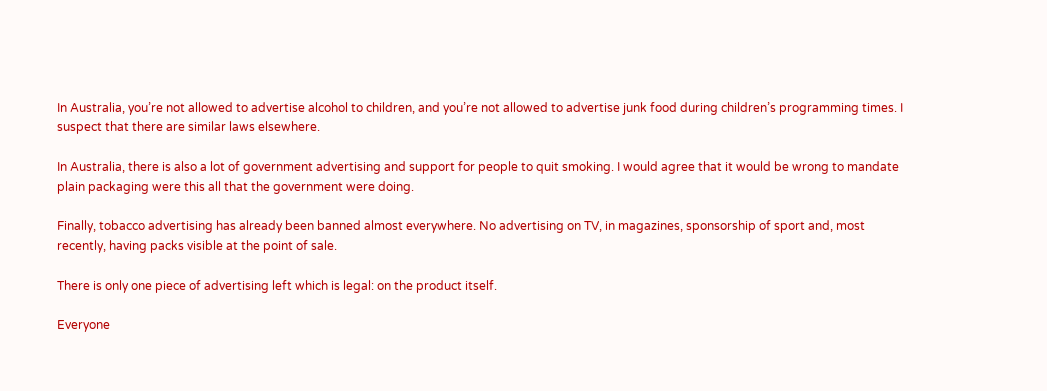In Australia, you’re not allowed to advertise alcohol to children, and you’re not allowed to advertise junk food during children’s programming times. I suspect that there are similar laws elsewhere.

In Australia, there is also a lot of government advertising and support for people to quit smoking. I would agree that it would be wrong to mandate plain packaging were this all that the government were doing.

Finally, tobacco advertising has already been banned almost everywhere. No advertising on TV, in magazines, sponsorship of sport and, most recently, having packs visible at the point of sale.

There is only one piece of advertising left which is legal: on the product itself.

Everyone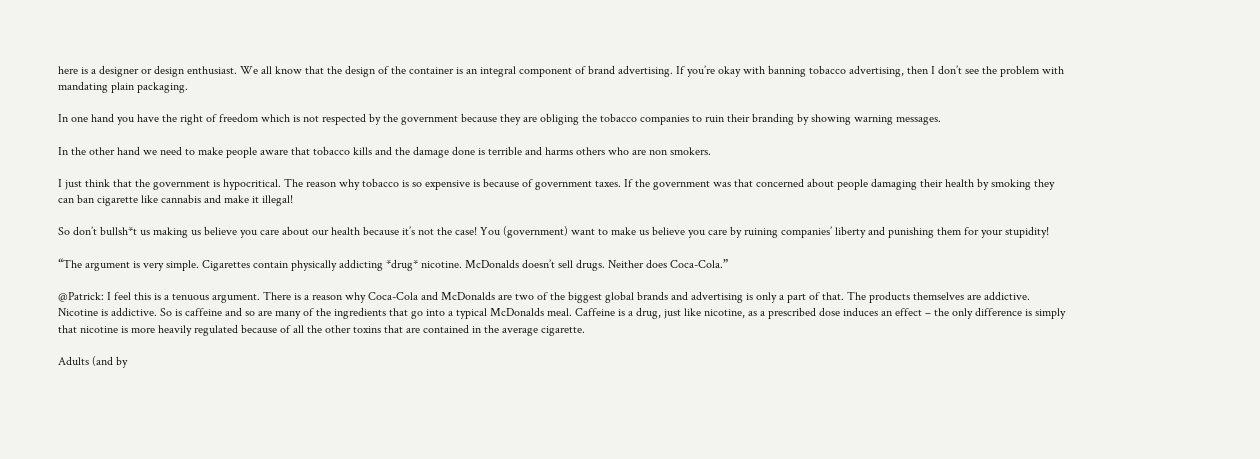here is a designer or design enthusiast. We all know that the design of the container is an integral component of brand advertising. If you’re okay with banning tobacco advertising, then I don’t see the problem with mandating plain packaging.

In one hand you have the right of freedom which is not respected by the government because they are obliging the tobacco companies to ruin their branding by showing warning messages.

In the other hand we need to make people aware that tobacco kills and the damage done is terrible and harms others who are non smokers.

I just think that the government is hypocritical. The reason why tobacco is so expensive is because of government taxes. If the government was that concerned about people damaging their health by smoking they can ban cigarette like cannabis and make it illegal!

So don’t bullsh*t us making us believe you care about our health because it’s not the case! You (government) want to make us believe you care by ruining companies’ liberty and punishing them for your stupidity!

“The argument is very simple. Cigarettes contain physically addicting *drug* nicotine. McDonalds doesn’t sell drugs. Neither does Coca-Cola.”

@Patrick: I feel this is a tenuous argument. There is a reason why Coca-Cola and McDonalds are two of the biggest global brands and advertising is only a part of that. The products themselves are addictive. Nicotine is addictive. So is caffeine and so are many of the ingredients that go into a typical McDonalds meal. Caffeine is a drug, just like nicotine, as a prescribed dose induces an effect – the only difference is simply that nicotine is more heavily regulated because of all the other toxins that are contained in the average cigarette.

Adults (and by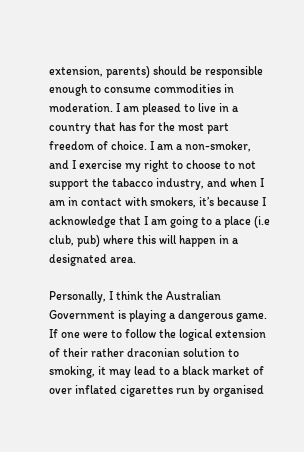extension, parents) should be responsible enough to consume commodities in moderation. I am pleased to live in a country that has for the most part freedom of choice. I am a non-smoker, and I exercise my right to choose to not support the tabacco industry, and when I am in contact with smokers, it’s because I acknowledge that I am going to a place (i.e club, pub) where this will happen in a designated area.

Personally, I think the Australian Government is playing a dangerous game. If one were to follow the logical extension of their rather draconian solution to smoking, it may lead to a black market of over inflated cigarettes run by organised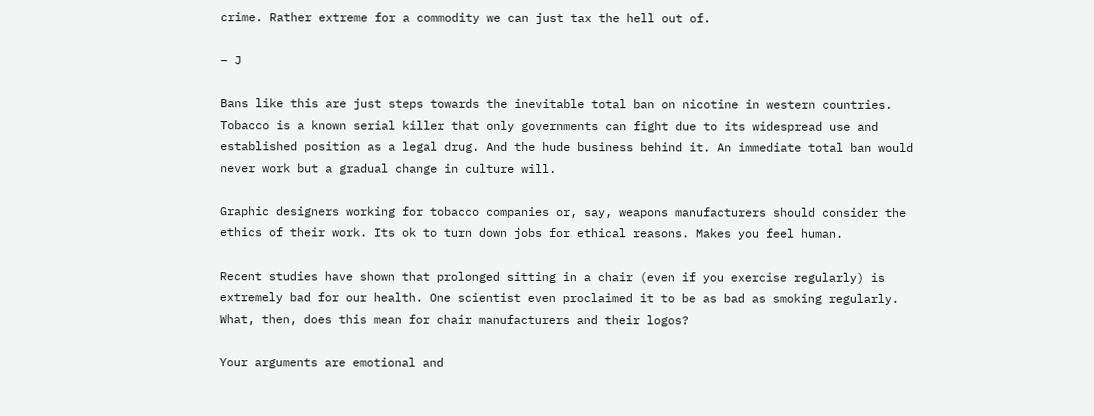crime. Rather extreme for a commodity we can just tax the hell out of.

– J

Bans like this are just steps towards the inevitable total ban on nicotine in western countries. Tobacco is a known serial killer that only governments can fight due to its widespread use and established position as a legal drug. And the hude business behind it. An immediate total ban would never work but a gradual change in culture will.

Graphic designers working for tobacco companies or, say, weapons manufacturers should consider the ethics of their work. Its ok to turn down jobs for ethical reasons. Makes you feel human.

Recent studies have shown that prolonged sitting in a chair (even if you exercise regularly) is extremely bad for our health. One scientist even proclaimed it to be as bad as smoking regularly. What, then, does this mean for chair manufacturers and their logos?

Your arguments are emotional and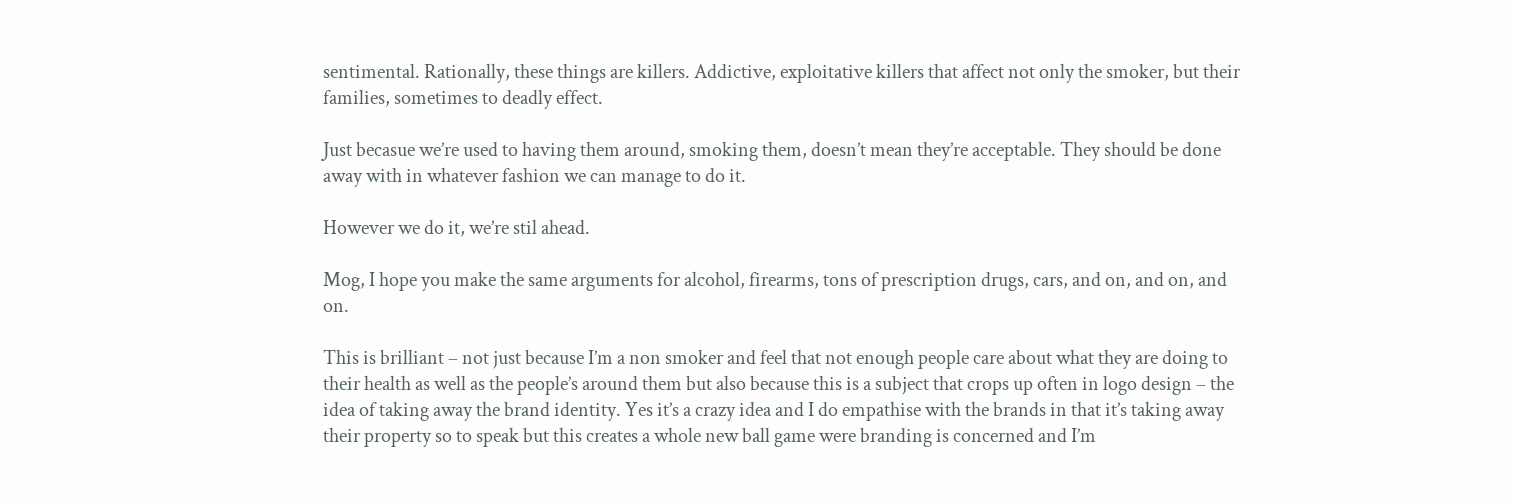sentimental. Rationally, these things are killers. Addictive, exploitative killers that affect not only the smoker, but their families, sometimes to deadly effect.

Just becasue we’re used to having them around, smoking them, doesn’t mean they’re acceptable. They should be done away with in whatever fashion we can manage to do it.

However we do it, we’re stil ahead.

Mog, I hope you make the same arguments for alcohol, firearms, tons of prescription drugs, cars, and on, and on, and on.

This is brilliant – not just because I’m a non smoker and feel that not enough people care about what they are doing to their health as well as the people’s around them but also because this is a subject that crops up often in logo design – the idea of taking away the brand identity. Yes it’s a crazy idea and I do empathise with the brands in that it’s taking away their property so to speak but this creates a whole new ball game were branding is concerned and I’m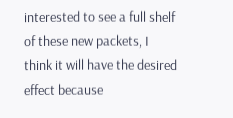interested to see a full shelf of these new packets, I think it will have the desired effect because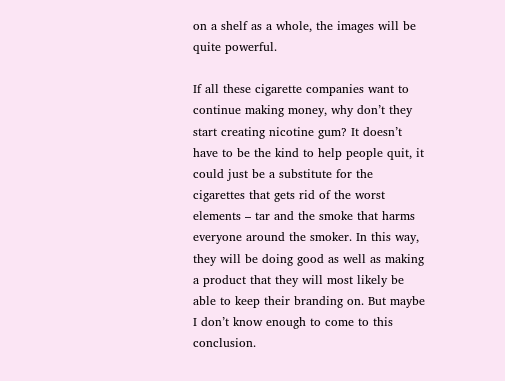on a shelf as a whole, the images will be quite powerful.

If all these cigarette companies want to continue making money, why don’t they start creating nicotine gum? It doesn’t have to be the kind to help people quit, it could just be a substitute for the cigarettes that gets rid of the worst elements – tar and the smoke that harms everyone around the smoker. In this way, they will be doing good as well as making a product that they will most likely be able to keep their branding on. But maybe I don’t know enough to come to this conclusion.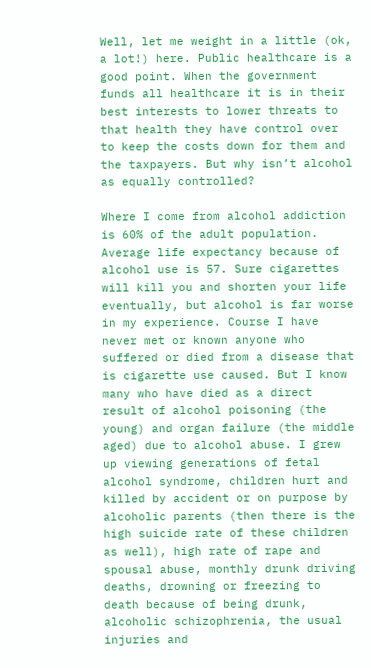Well, let me weight in a little (ok, a lot!) here. Public healthcare is a good point. When the government funds all healthcare it is in their best interests to lower threats to that health they have control over to keep the costs down for them and the taxpayers. But why isn’t alcohol as equally controlled?

Where I come from alcohol addiction is 60% of the adult population. Average life expectancy because of alcohol use is 57. Sure cigarettes will kill you and shorten your life eventually, but alcohol is far worse in my experience. Course I have never met or known anyone who suffered or died from a disease that is cigarette use caused. But I know many who have died as a direct result of alcohol poisoning (the young) and organ failure (the middle aged) due to alcohol abuse. I grew up viewing generations of fetal alcohol syndrome, children hurt and killed by accident or on purpose by alcoholic parents (then there is the high suicide rate of these children as well), high rate of rape and spousal abuse, monthly drunk driving deaths, drowning or freezing to death because of being drunk, alcoholic schizophrenia, the usual injuries and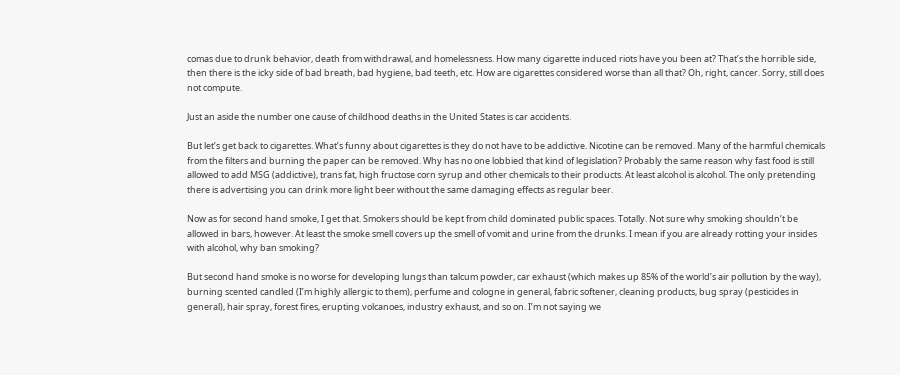comas due to drunk behavior, death from withdrawal, and homelessness. How many cigarette induced riots have you been at? That’s the horrible side, then there is the icky side of bad breath, bad hygiene, bad teeth, etc. How are cigarettes considered worse than all that? Oh, right, cancer. Sorry, still does not compute.

Just an aside the number one cause of childhood deaths in the United States is car accidents.

But let’s get back to cigarettes. What’s funny about cigarettes is they do not have to be addictive. Nicotine can be removed. Many of the harmful chemicals from the filters and burning the paper can be removed. Why has no one lobbied that kind of legislation? Probably the same reason why fast food is still allowed to add MSG (addictive), trans fat, high fructose corn syrup and other chemicals to their products. At least alcohol is alcohol. The only pretending there is advertising you can drink more light beer without the same damaging effects as regular beer.

Now as for second hand smoke, I get that. Smokers should be kept from child dominated public spaces. Totally. Not sure why smoking shouldn’t be allowed in bars, however. At least the smoke smell covers up the smell of vomit and urine from the drunks. I mean if you are already rotting your insides with alcohol, why ban smoking?

But second hand smoke is no worse for developing lungs than talcum powder, car exhaust (which makes up 85% of the world’s air pollution by the way), burning scented candled (I’m highly allergic to them), perfume and cologne in general, fabric softener, cleaning products, bug spray (pesticides in general), hair spray, forest fires, erupting volcanoes, industry exhaust, and so on. I’m not saying we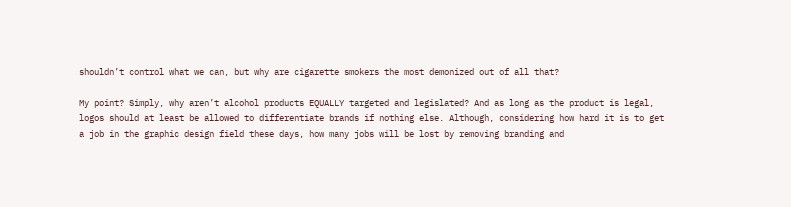shouldn’t control what we can, but why are cigarette smokers the most demonized out of all that?

My point? Simply, why aren’t alcohol products EQUALLY targeted and legislated? And as long as the product is legal, logos should at least be allowed to differentiate brands if nothing else. Although, considering how hard it is to get a job in the graphic design field these days, how many jobs will be lost by removing branding and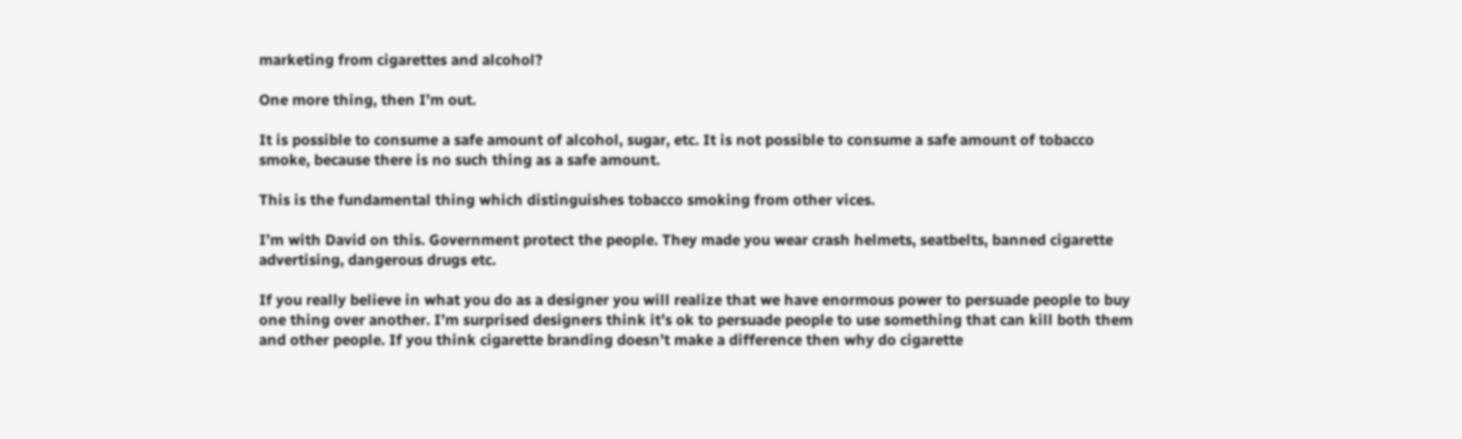marketing from cigarettes and alcohol?

One more thing, then I’m out.

It is possible to consume a safe amount of alcohol, sugar, etc. It is not possible to consume a safe amount of tobacco smoke, because there is no such thing as a safe amount.

This is the fundamental thing which distinguishes tobacco smoking from other vices.

I’m with David on this. Government protect the people. They made you wear crash helmets, seatbelts, banned cigarette advertising, dangerous drugs etc.

If you really believe in what you do as a designer you will realize that we have enormous power to persuade people to buy one thing over another. I’m surprised designers think it’s ok to persuade people to use something that can kill both them and other people. If you think cigarette branding doesn’t make a difference then why do cigarette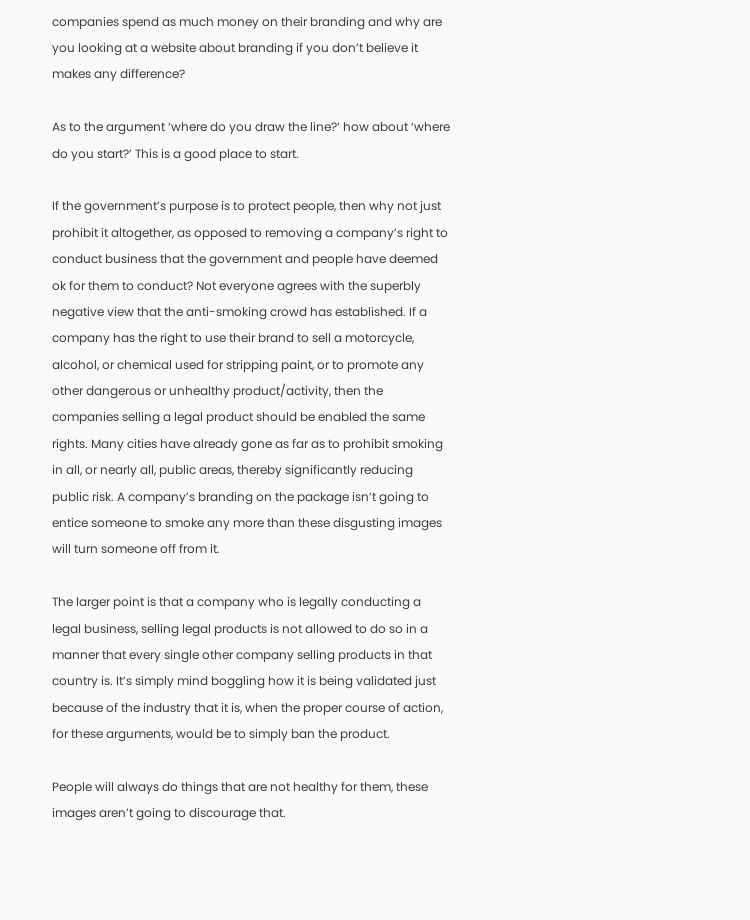companies spend as much money on their branding and why are you looking at a website about branding if you don’t believe it makes any difference?

As to the argument ‘where do you draw the line?’ how about ‘where do you start?’ This is a good place to start.

If the government’s purpose is to protect people, then why not just prohibit it altogether, as opposed to removing a company’s right to conduct business that the government and people have deemed ok for them to conduct? Not everyone agrees with the superbly negative view that the anti-smoking crowd has established. If a company has the right to use their brand to sell a motorcycle, alcohol, or chemical used for stripping paint, or to promote any other dangerous or unhealthy product/activity, then the companies selling a legal product should be enabled the same rights. Many cities have already gone as far as to prohibit smoking in all, or nearly all, public areas, thereby significantly reducing public risk. A company’s branding on the package isn’t going to entice someone to smoke any more than these disgusting images will turn someone off from it.

The larger point is that a company who is legally conducting a legal business, selling legal products is not allowed to do so in a manner that every single other company selling products in that country is. It’s simply mind boggling how it is being validated just because of the industry that it is, when the proper course of action, for these arguments, would be to simply ban the product.

People will always do things that are not healthy for them, these images aren’t going to discourage that.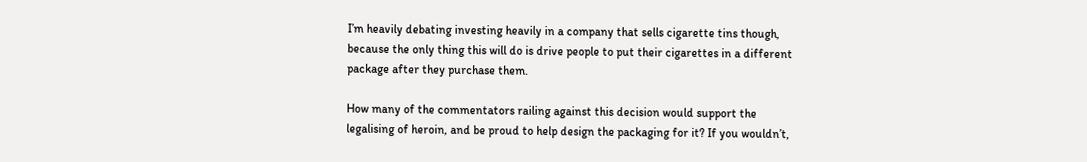I’m heavily debating investing heavily in a company that sells cigarette tins though, because the only thing this will do is drive people to put their cigarettes in a different package after they purchase them.

How many of the commentators railing against this decision would support the legalising of heroin, and be proud to help design the packaging for it? If you wouldn’t,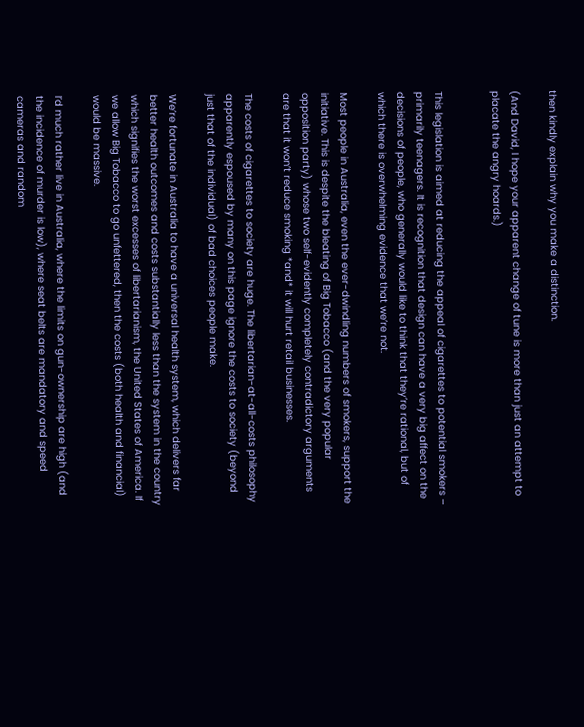then kindly explain why you make a distinction.

(And David, I hope your apparent change of tune is more than just an attempt to placate the angry hoards.)


This legislation is aimed at reducing the appeal of cigarettes to potential smokers – primarily teenagers. It is recognition that design can have a very big affect on the decisions of people, who generally would like to think that they’re rational, but of which there is overwhelming evidence that we’re not.

Most people in Australia, even the ever-dwindling numbers of smokers, support the initiative. This is despite the bleating of Big Tobacco (and the very popular opposition party) whose two self-evidently completely contradictory arguments are that it won’t reduce smoking *and* it will hurt retail businesses.

The costs of cigarettes to society are huge. The libertarian-at-all-costs philosophy apparently espoused by many on this page ignore the costs to society (beyond just that of the individual) of bad choices people make.

We’re fortunate in Australia to have a universal health system, which delivers far better health outcomes and costs substantially less than the system in the country which signifies the worst excesses of libertarianism, the United States of America. If we allow Big Tobacco to go unfettered, then the costs (both health and financial) would be massive.

I’d much rather live in Australia, where the limits on gun-ownership are high (and the incidence of murder is low), where seat belts are mandatory and speed cameras and random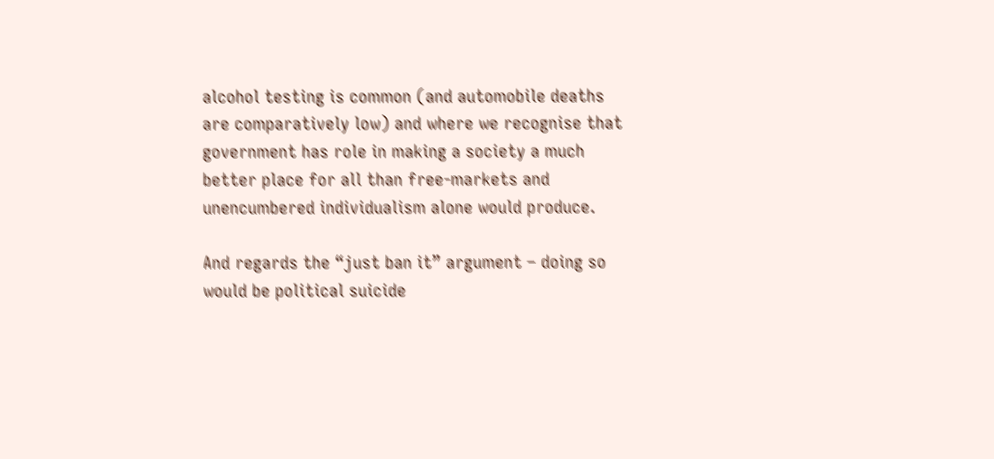alcohol testing is common (and automobile deaths are comparatively low) and where we recognise that government has role in making a society a much better place for all than free-markets and unencumbered individualism alone would produce.

And regards the “just ban it” argument – doing so would be political suicide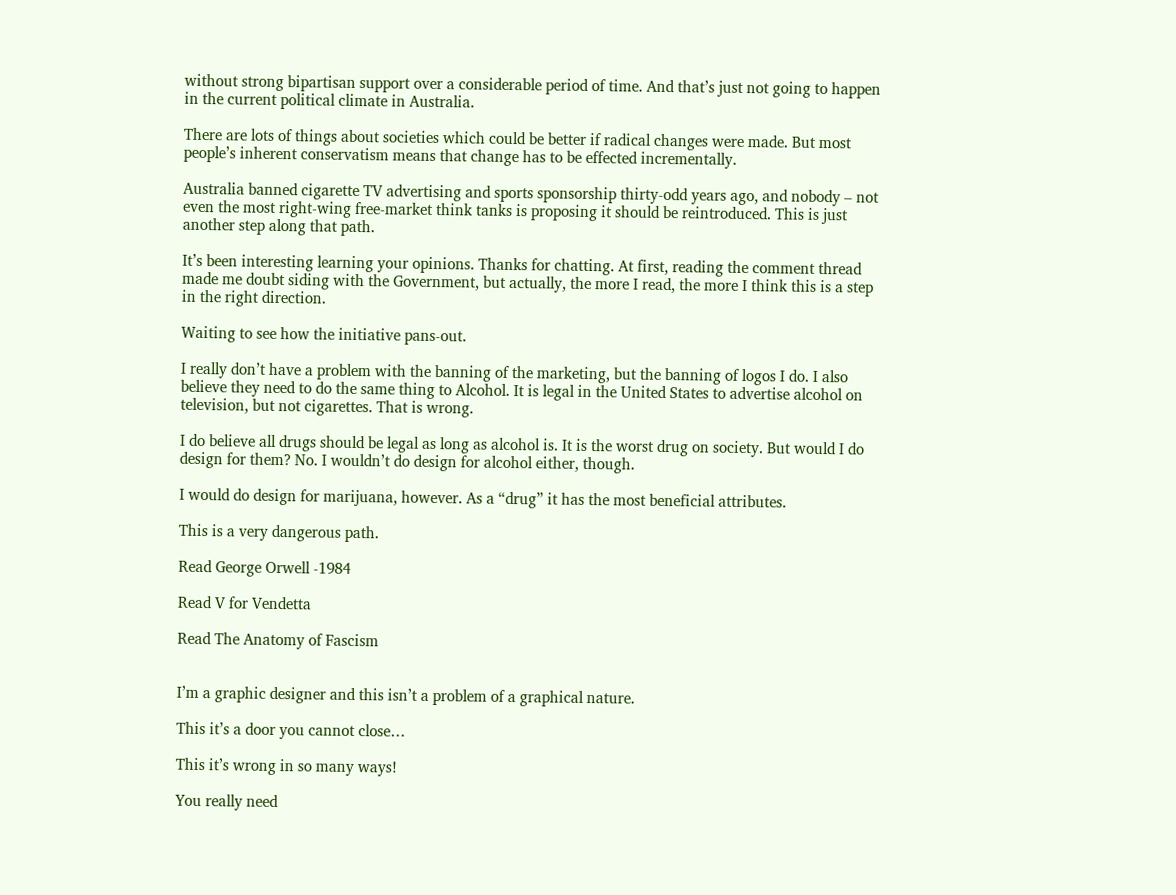without strong bipartisan support over a considerable period of time. And that’s just not going to happen in the current political climate in Australia.

There are lots of things about societies which could be better if radical changes were made. But most people’s inherent conservatism means that change has to be effected incrementally.

Australia banned cigarette TV advertising and sports sponsorship thirty-odd years ago, and nobody – not even the most right-wing free-market think tanks is proposing it should be reintroduced. This is just another step along that path.

It’s been interesting learning your opinions. Thanks for chatting. At first, reading the comment thread made me doubt siding with the Government, but actually, the more I read, the more I think this is a step in the right direction.

Waiting to see how the initiative pans-out.

I really don’t have a problem with the banning of the marketing, but the banning of logos I do. I also believe they need to do the same thing to Alcohol. It is legal in the United States to advertise alcohol on television, but not cigarettes. That is wrong.

I do believe all drugs should be legal as long as alcohol is. It is the worst drug on society. But would I do design for them? No. I wouldn’t do design for alcohol either, though.

I would do design for marijuana, however. As a “drug” it has the most beneficial attributes.

This is a very dangerous path.

Read George Orwell -1984

Read V for Vendetta

Read The Anatomy of Fascism


I’m a graphic designer and this isn’t a problem of a graphical nature.

This it’s a door you cannot close…

This it’s wrong in so many ways!

You really need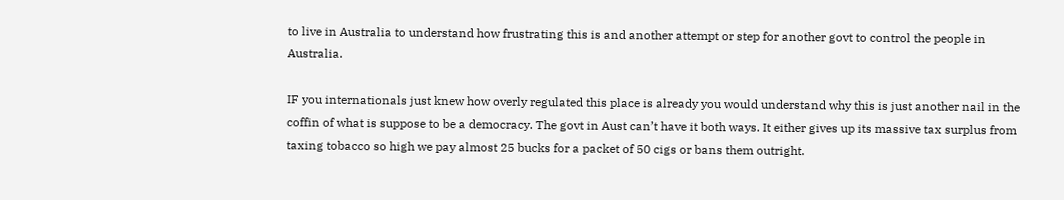to live in Australia to understand how frustrating this is and another attempt or step for another govt to control the people in Australia.

IF you internationals just knew how overly regulated this place is already you would understand why this is just another nail in the coffin of what is suppose to be a democracy. The govt in Aust can’t have it both ways. It either gives up its massive tax surplus from taxing tobacco so high we pay almost 25 bucks for a packet of 50 cigs or bans them outright.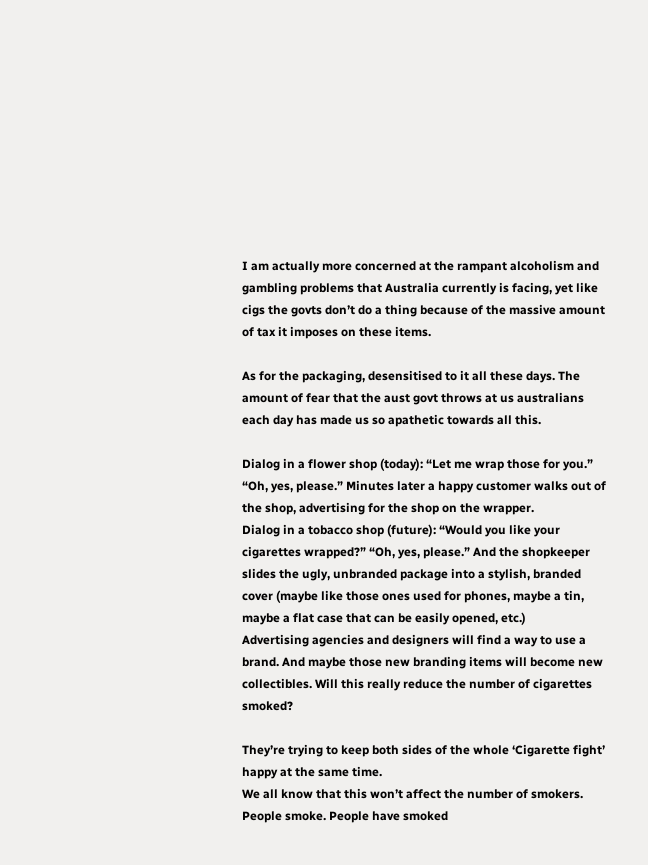I am actually more concerned at the rampant alcoholism and gambling problems that Australia currently is facing, yet like cigs the govts don’t do a thing because of the massive amount of tax it imposes on these items.

As for the packaging, desensitised to it all these days. The amount of fear that the aust govt throws at us australians each day has made us so apathetic towards all this.

Dialog in a flower shop (today): “Let me wrap those for you.” “Oh, yes, please.” Minutes later a happy customer walks out of the shop, advertising for the shop on the wrapper.
Dialog in a tobacco shop (future): “Would you like your cigarettes wrapped?” “Oh, yes, please.” And the shopkeeper slides the ugly, unbranded package into a stylish, branded cover (maybe like those ones used for phones, maybe a tin, maybe a flat case that can be easily opened, etc.)
Advertising agencies and designers will find a way to use a brand. And maybe those new branding items will become new collectibles. Will this really reduce the number of cigarettes smoked?

They’re trying to keep both sides of the whole ‘Cigarette fight’ happy at the same time.
We all know that this won’t affect the number of smokers. People smoke. People have smoked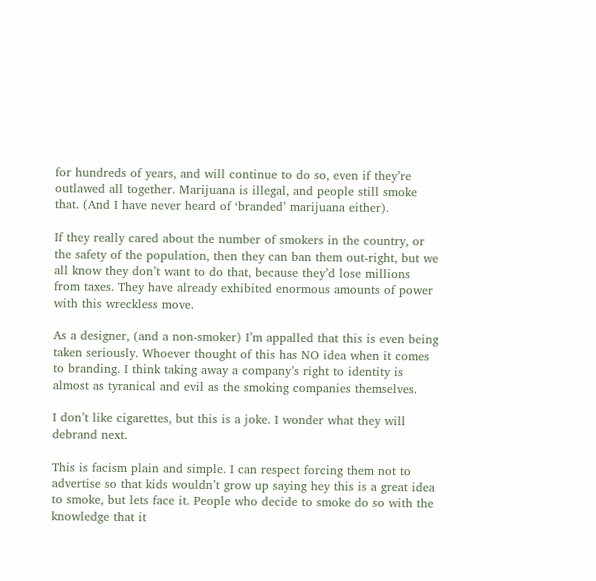for hundreds of years, and will continue to do so, even if they’re outlawed all together. Marijuana is illegal, and people still smoke that. (And I have never heard of ‘branded’ marijuana either).

If they really cared about the number of smokers in the country, or the safety of the population, then they can ban them out-right, but we all know they don’t want to do that, because they’d lose millions from taxes. They have already exhibited enormous amounts of power with this wreckless move.

As a designer, (and a non-smoker) I’m appalled that this is even being taken seriously. Whoever thought of this has NO idea when it comes to branding. I think taking away a company’s right to identity is almost as tyranical and evil as the smoking companies themselves.

I don’t like cigarettes, but this is a joke. I wonder what they will debrand next.

This is facism plain and simple. I can respect forcing them not to advertise so that kids wouldn’t grow up saying hey this is a great idea to smoke, but lets face it. People who decide to smoke do so with the knowledge that it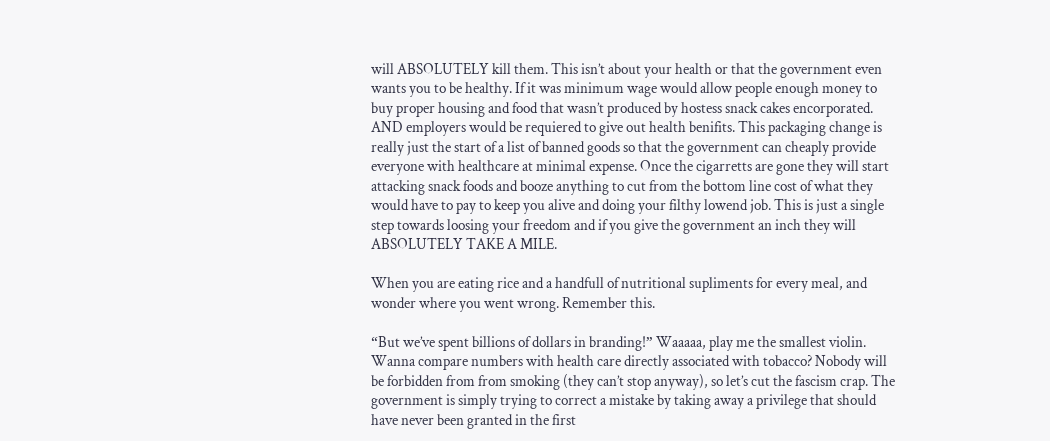will ABSOLUTELY kill them. This isn’t about your health or that the government even wants you to be healthy. If it was minimum wage would allow people enough money to buy proper housing and food that wasn’t produced by hostess snack cakes encorporated. AND employers would be requiered to give out health benifits. This packaging change is really just the start of a list of banned goods so that the government can cheaply provide everyone with healthcare at minimal expense. Once the cigarretts are gone they will start attacking snack foods and booze anything to cut from the bottom line cost of what they would have to pay to keep you alive and doing your filthy lowend job. This is just a single step towards loosing your freedom and if you give the government an inch they will ABSOLUTELY TAKE A MILE.

When you are eating rice and a handfull of nutritional supliments for every meal, and wonder where you went wrong. Remember this.

“But we’ve spent billions of dollars in branding!” Waaaaa, play me the smallest violin. Wanna compare numbers with health care directly associated with tobacco? Nobody will be forbidden from from smoking (they can’t stop anyway), so let’s cut the fascism crap. The government is simply trying to correct a mistake by taking away a privilege that should have never been granted in the first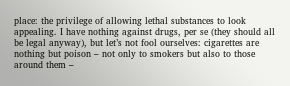place: the privilege of allowing lethal substances to look appealing. I have nothing against drugs, per se (they should all be legal anyway), but let’s not fool ourselves: cigarettes are nothing but poison – not only to smokers but also to those around them –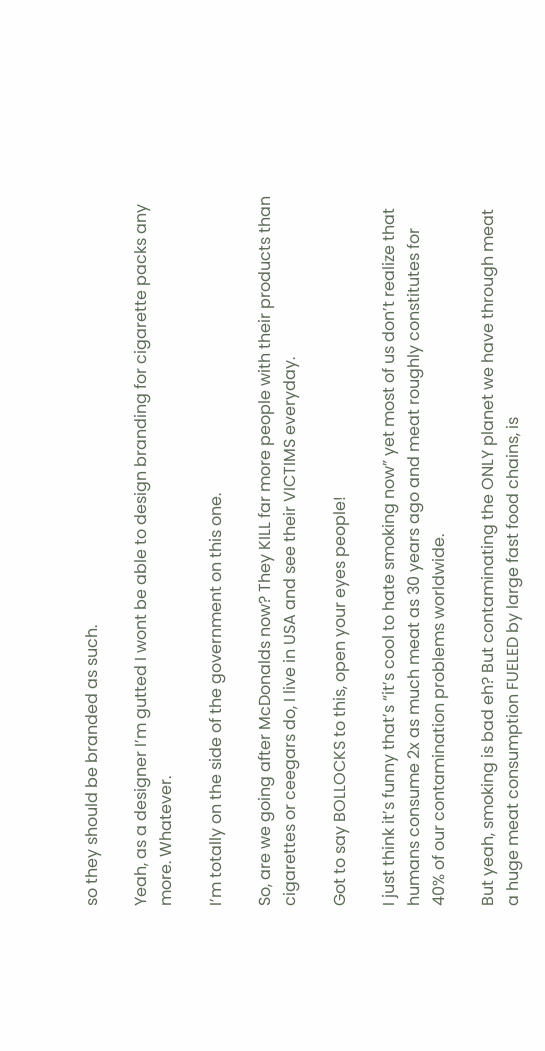so they should be branded as such.

Yeah, as a designer I’m gutted I wont be able to design branding for cigarette packs any more. Whatever.

I’m totally on the side of the government on this one.

So, are we going after McDonalds now? They KILL far more people with their products than cigarettes or ceegars do, I live in USA and see their VICTIMS everyday.

Got to say BOLLOCKS to this, open your eyes people!

I just think it’s funny that’s “it’s cool to hate smoking now” yet most of us don’t realize that humans consume 2x as much meat as 30 years ago and meat roughly constitutes for 40% of our contamination problems worldwide.

But yeah, smoking is bad eh? But contaminating the ONLY planet we have through meat a huge meat consumption FUELED by large fast food chains, is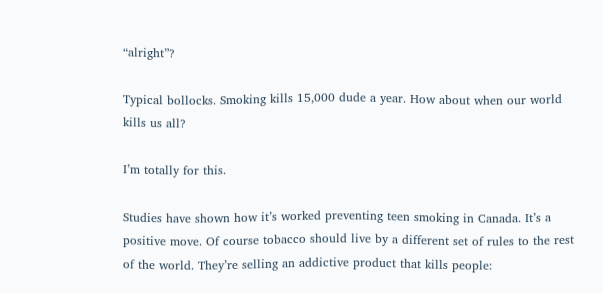“alright”?

Typical bollocks. Smoking kills 15,000 dude a year. How about when our world kills us all?

I’m totally for this.

Studies have shown how it’s worked preventing teen smoking in Canada. It’s a positive move. Of course tobacco should live by a different set of rules to the rest of the world. They’re selling an addictive product that kills people: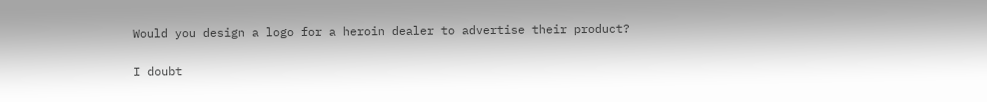Would you design a logo for a heroin dealer to advertise their product?

I doubt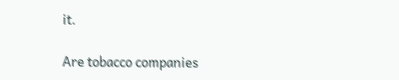it.

Are tobacco companies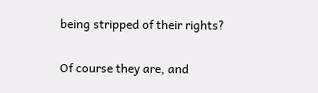being stripped of their rights?

Of course they are, and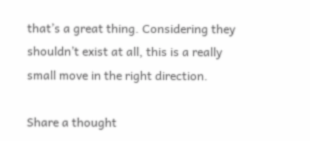that’s a great thing. Considering they shouldn’t exist at all, this is a really small move in the right direction.

Share a thought